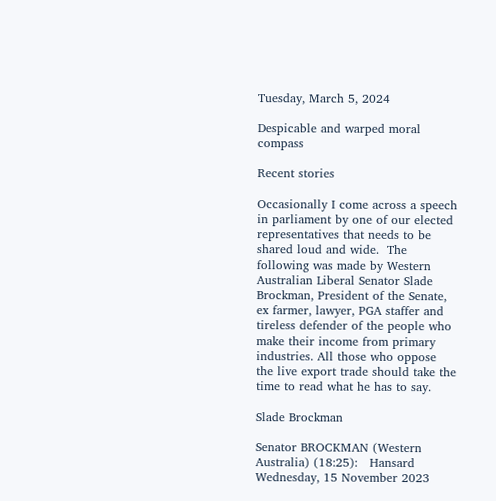Tuesday, March 5, 2024

Despicable and warped moral compass

Recent stories

Occasionally I come across a speech in parliament by one of our elected representatives that needs to be shared loud and wide.  The following was made by Western Australian Liberal Senator Slade Brockman, President of the Senate, ex farmer, lawyer, PGA staffer and tireless defender of the people who make their income from primary industries. All those who oppose the live export trade should take the time to read what he has to say.

Slade Brockman

Senator BROCKMAN (Western Australia) (18:25):   Hansard Wednesday, 15 November 2023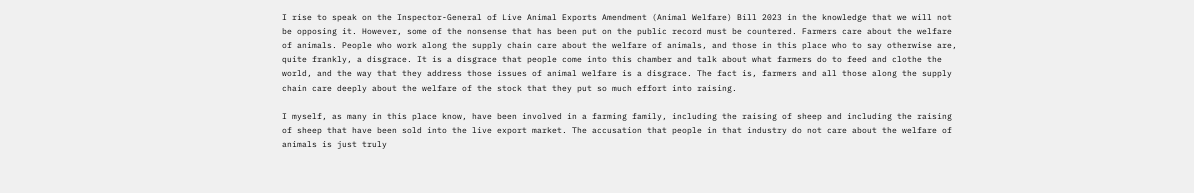I rise to speak on the Inspector-General of Live Animal Exports Amendment (Animal Welfare) Bill 2023 in the knowledge that we will not be opposing it. However, some of the nonsense that has been put on the public record must be countered. Farmers care about the welfare of animals. People who work along the supply chain care about the welfare of animals, and those in this place who to say otherwise are, quite frankly, a disgrace. It is a disgrace that people come into this chamber and talk about what farmers do to feed and clothe the world, and the way that they address those issues of animal welfare is a disgrace. The fact is, farmers and all those along the supply chain care deeply about the welfare of the stock that they put so much effort into raising.

I myself, as many in this place know, have been involved in a farming family, including the raising of sheep and including the raising of sheep that have been sold into the live export market. The accusation that people in that industry do not care about the welfare of animals is just truly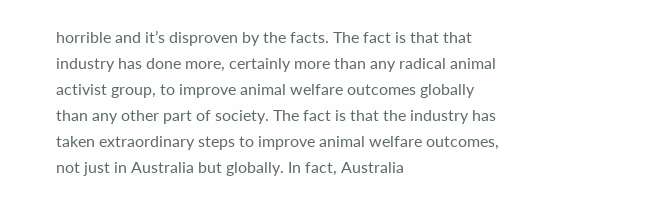horrible and it’s disproven by the facts. The fact is that that industry has done more, certainly more than any radical animal activist group, to improve animal welfare outcomes globally than any other part of society. The fact is that the industry has taken extraordinary steps to improve animal welfare outcomes, not just in Australia but globally. In fact, Australia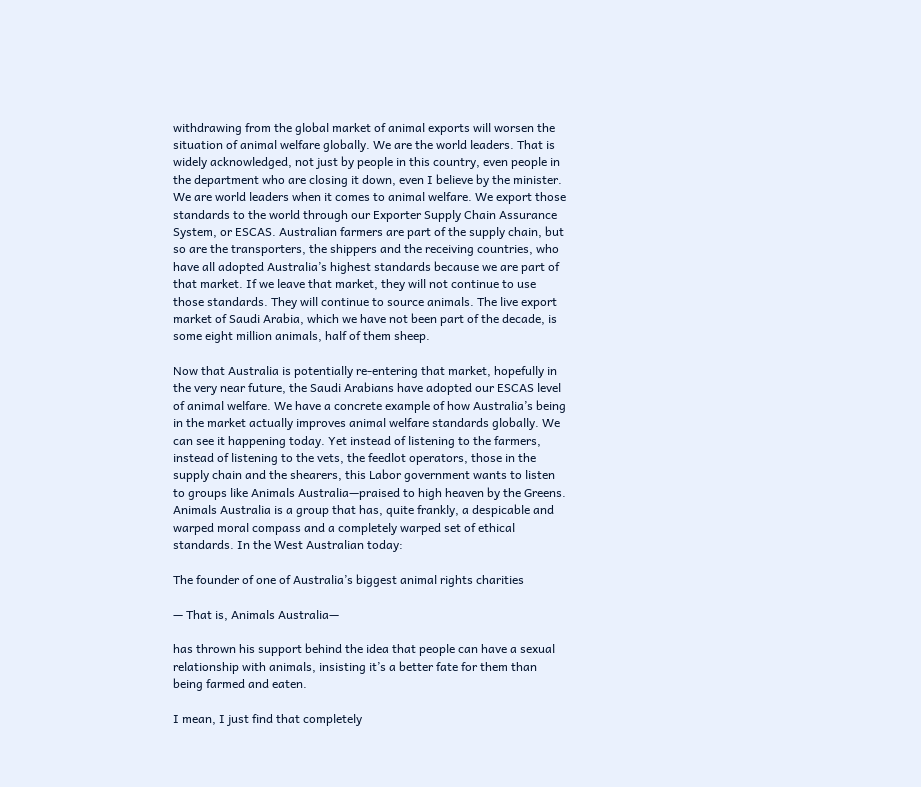withdrawing from the global market of animal exports will worsen the situation of animal welfare globally. We are the world leaders. That is widely acknowledged, not just by people in this country, even people in the department who are closing it down, even I believe by the minister. We are world leaders when it comes to animal welfare. We export those standards to the world through our Exporter Supply Chain Assurance System, or ESCAS. Australian farmers are part of the supply chain, but so are the transporters, the shippers and the receiving countries, who have all adopted Australia’s highest standards because we are part of that market. If we leave that market, they will not continue to use those standards. They will continue to source animals. The live export market of Saudi Arabia, which we have not been part of the decade, is some eight million animals, half of them sheep.

Now that Australia is potentially re-entering that market, hopefully in the very near future, the Saudi Arabians have adopted our ESCAS level of animal welfare. We have a concrete example of how Australia’s being in the market actually improves animal welfare standards globally. We can see it happening today. Yet instead of listening to the farmers, instead of listening to the vets, the feedlot operators, those in the supply chain and the shearers, this Labor government wants to listen to groups like Animals Australia—praised to high heaven by the Greens. Animals Australia is a group that has, quite frankly, a despicable and warped moral compass and a completely warped set of ethical standards. In the West Australian today:

The founder of one of Australia’s biggest animal rights charities

— That is, Animals Australia—

has thrown his support behind the idea that people can have a sexual relationship with animals, insisting it’s a better fate for them than being farmed and eaten.

I mean, I just find that completely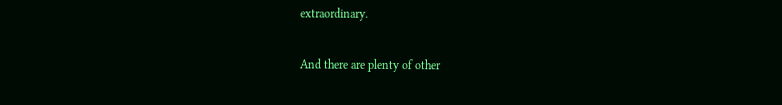extraordinary.

And there are plenty of other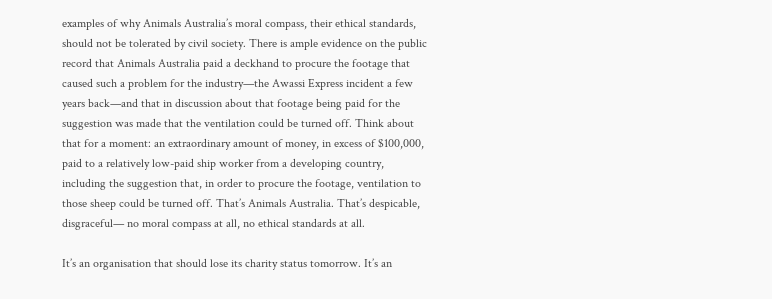examples of why Animals Australia’s moral compass, their ethical standards, should not be tolerated by civil society. There is ample evidence on the public record that Animals Australia paid a deckhand to procure the footage that caused such a problem for the industry—the Awassi Express incident a few years back—and that in discussion about that footage being paid for the suggestion was made that the ventilation could be turned off. Think about that for a moment: an extraordinary amount of money, in excess of $100,000, paid to a relatively low-paid ship worker from a developing country, including the suggestion that, in order to procure the footage, ventilation to those sheep could be turned off. That’s Animals Australia. That’s despicable, disgraceful— no moral compass at all, no ethical standards at all.

It’s an organisation that should lose its charity status tomorrow. It’s an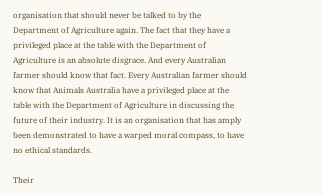organisation that should never be talked to by the Department of Agriculture again. The fact that they have a privileged place at the table with the Department of Agriculture is an absolute disgrace. And every Australian farmer should know that fact. Every Australian farmer should know that Animals Australia have a privileged place at the table with the Department of Agriculture in discussing the future of their industry. It is an organisation that has amply been demonstrated to have a warped moral compass, to have no ethical standards.

Their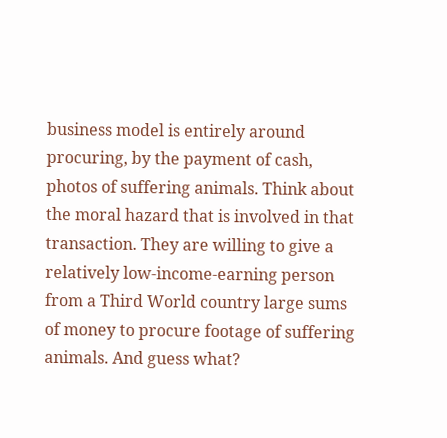business model is entirely around procuring, by the payment of cash, photos of suffering animals. Think about the moral hazard that is involved in that transaction. They are willing to give a relatively low-income-earning person from a Third World country large sums of money to procure footage of suffering animals. And guess what?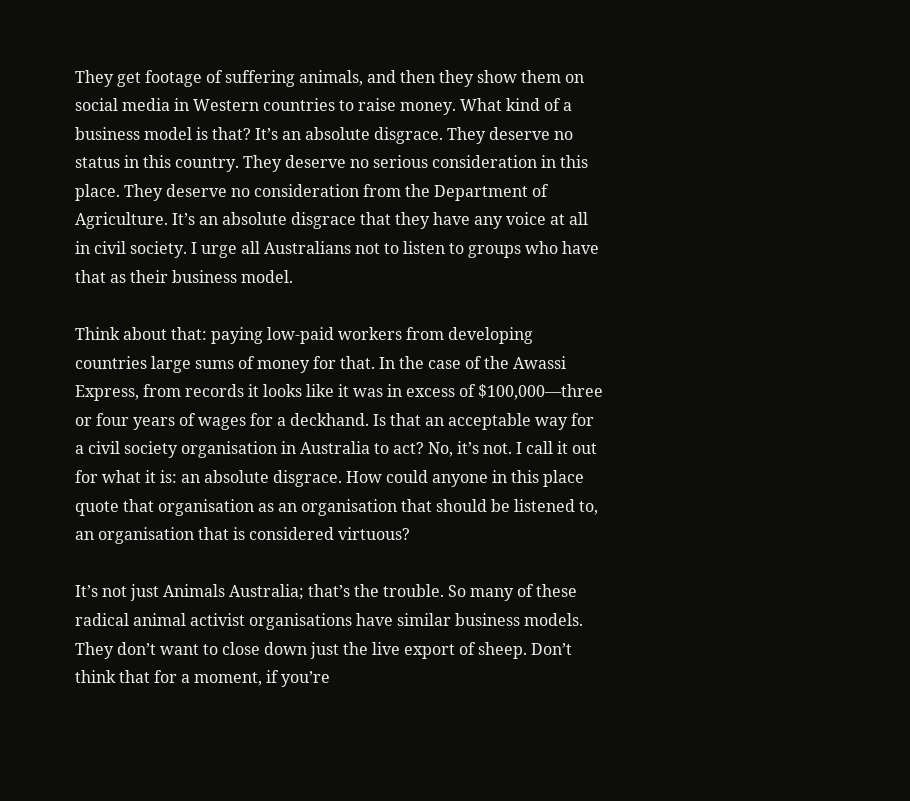They get footage of suffering animals, and then they show them on social media in Western countries to raise money. What kind of a business model is that? It’s an absolute disgrace. They deserve no status in this country. They deserve no serious consideration in this place. They deserve no consideration from the Department of Agriculture. It’s an absolute disgrace that they have any voice at all in civil society. I urge all Australians not to listen to groups who have that as their business model.

Think about that: paying low-paid workers from developing countries large sums of money for that. In the case of the Awassi Express, from records it looks like it was in excess of $100,000—three or four years of wages for a deckhand. Is that an acceptable way for a civil society organisation in Australia to act? No, it’s not. I call it out for what it is: an absolute disgrace. How could anyone in this place quote that organisation as an organisation that should be listened to, an organisation that is considered virtuous?

It’s not just Animals Australia; that’s the trouble. So many of these radical animal activist organisations have similar business models. They don’t want to close down just the live export of sheep. Don’t think that for a moment, if you’re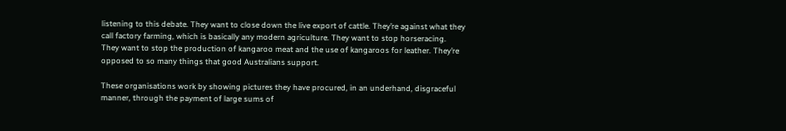listening to this debate. They want to close down the live export of cattle. They’re against what they call factory farming, which is basically any modern agriculture. They want to stop horseracing. They want to stop the production of kangaroo meat and the use of kangaroos for leather. They’re opposed to so many things that good Australians support.

These organisations work by showing pictures they have procured, in an underhand, disgraceful manner, through the payment of large sums of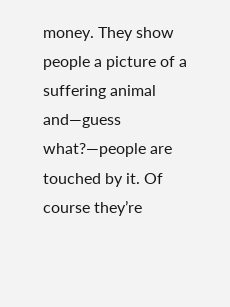money. They show people a picture of a suffering animal and—guess what?—people are touched by it. Of course they’re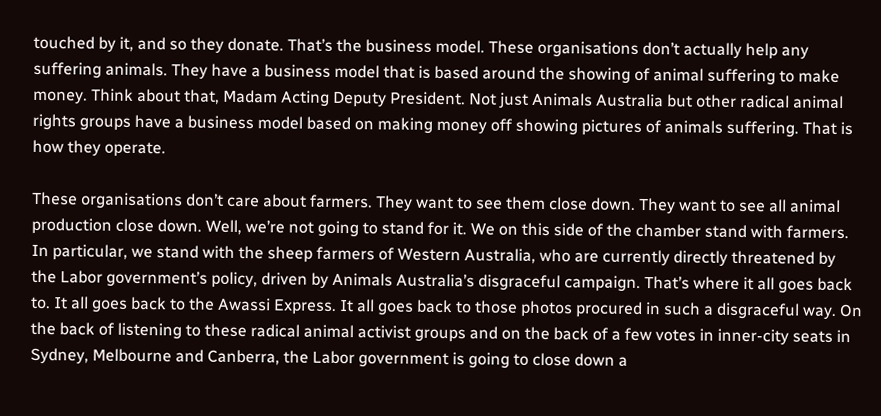touched by it, and so they donate. That’s the business model. These organisations don’t actually help any suffering animals. They have a business model that is based around the showing of animal suffering to make money. Think about that, Madam Acting Deputy President. Not just Animals Australia but other radical animal rights groups have a business model based on making money off showing pictures of animals suffering. That is how they operate.

These organisations don’t care about farmers. They want to see them close down. They want to see all animal production close down. Well, we’re not going to stand for it. We on this side of the chamber stand with farmers. In particular, we stand with the sheep farmers of Western Australia, who are currently directly threatened by the Labor government’s policy, driven by Animals Australia’s disgraceful campaign. That’s where it all goes back to. It all goes back to the Awassi Express. It all goes back to those photos procured in such a disgraceful way. On the back of listening to these radical animal activist groups and on the back of a few votes in inner-city seats in Sydney, Melbourne and Canberra, the Labor government is going to close down a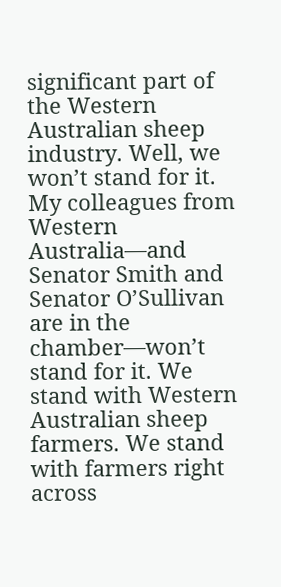significant part of the Western Australian sheep industry. Well, we won’t stand for it. My colleagues from Western Australia—and Senator Smith and Senator O’Sullivan are in the chamber—won’t stand for it. We stand with Western Australian sheep farmers. We stand with farmers right across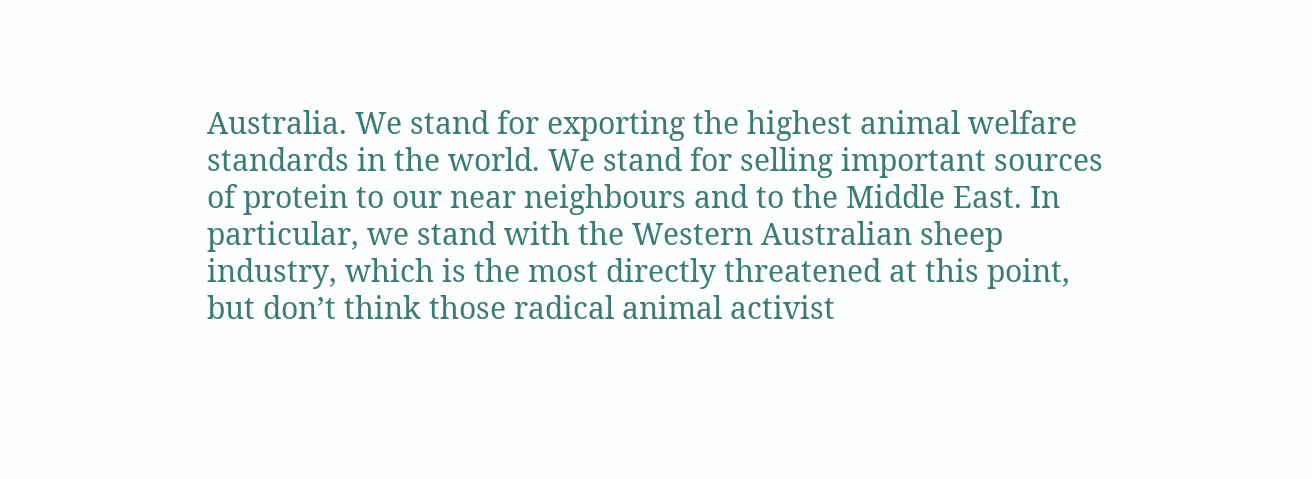Australia. We stand for exporting the highest animal welfare standards in the world. We stand for selling important sources of protein to our near neighbours and to the Middle East. In particular, we stand with the Western Australian sheep industry, which is the most directly threatened at this point, but don’t think those radical animal activist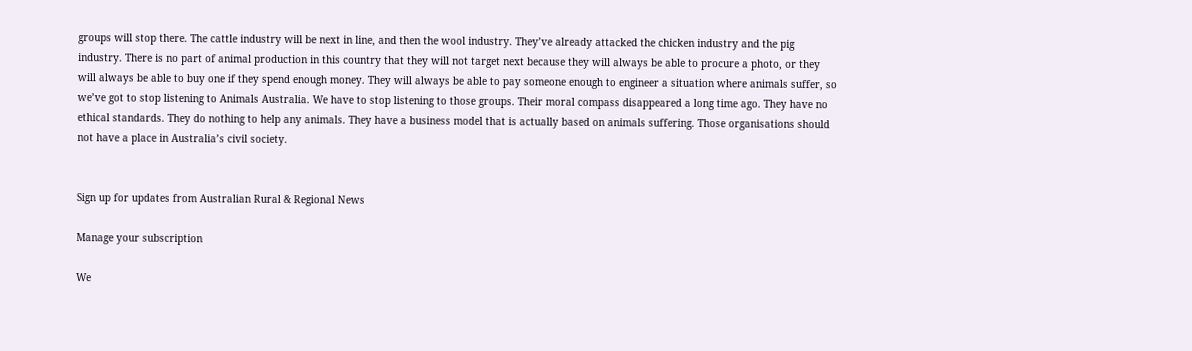groups will stop there. The cattle industry will be next in line, and then the wool industry. They’ve already attacked the chicken industry and the pig industry. There is no part of animal production in this country that they will not target next because they will always be able to procure a photo, or they will always be able to buy one if they spend enough money. They will always be able to pay someone enough to engineer a situation where animals suffer, so we’ve got to stop listening to Animals Australia. We have to stop listening to those groups. Their moral compass disappeared a long time ago. They have no ethical standards. They do nothing to help any animals. They have a business model that is actually based on animals suffering. Those organisations should not have a place in Australia’s civil society.


Sign up for updates from Australian Rural & Regional News

Manage your subscription

We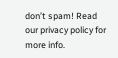don’t spam! Read our privacy policy for more info.